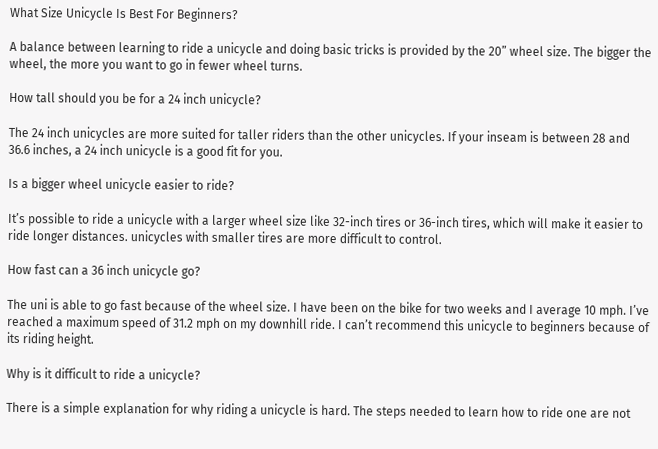What Size Unicycle Is Best For Beginners?

A balance between learning to ride a unicycle and doing basic tricks is provided by the 20” wheel size. The bigger the wheel, the more you want to go in fewer wheel turns.

How tall should you be for a 24 inch unicycle?

The 24 inch unicycles are more suited for taller riders than the other unicycles. If your inseam is between 28 and 36.6 inches, a 24 inch unicycle is a good fit for you.

Is a bigger wheel unicycle easier to ride?

It’s possible to ride a unicycle with a larger wheel size like 32-inch tires or 36-inch tires, which will make it easier to ride longer distances. unicycles with smaller tires are more difficult to control.

How fast can a 36 inch unicycle go?

The uni is able to go fast because of the wheel size. I have been on the bike for two weeks and I average 10 mph. I’ve reached a maximum speed of 31.2 mph on my downhill ride. I can’t recommend this unicycle to beginners because of its riding height.

Why is it difficult to ride a unicycle?

There is a simple explanation for why riding a unicycle is hard. The steps needed to learn how to ride one are not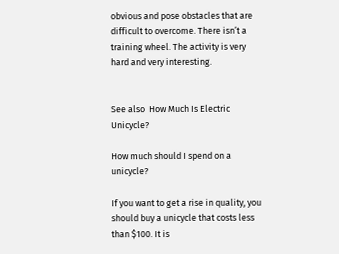obvious and pose obstacles that are difficult to overcome. There isn’t a training wheel. The activity is very hard and very interesting.


See also  How Much Is Electric Unicycle?

How much should I spend on a unicycle?

If you want to get a rise in quality, you should buy a unicycle that costs less than $100. It is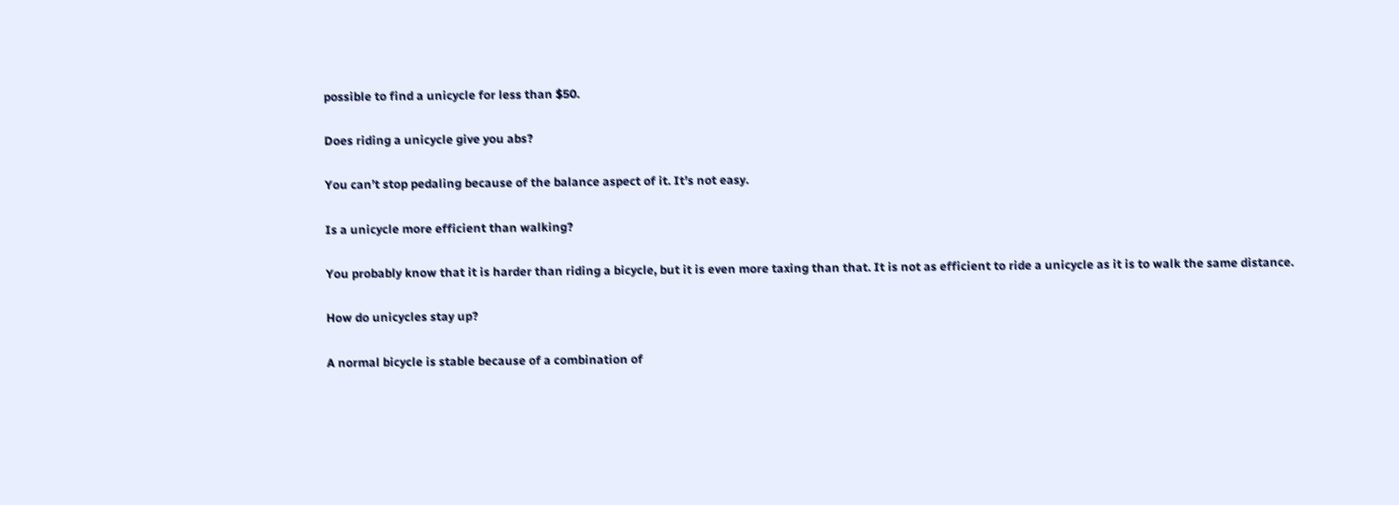possible to find a unicycle for less than $50.

Does riding a unicycle give you abs?

You can’t stop pedaling because of the balance aspect of it. It’s not easy.

Is a unicycle more efficient than walking?

You probably know that it is harder than riding a bicycle, but it is even more taxing than that. It is not as efficient to ride a unicycle as it is to walk the same distance.

How do unicycles stay up?

A normal bicycle is stable because of a combination of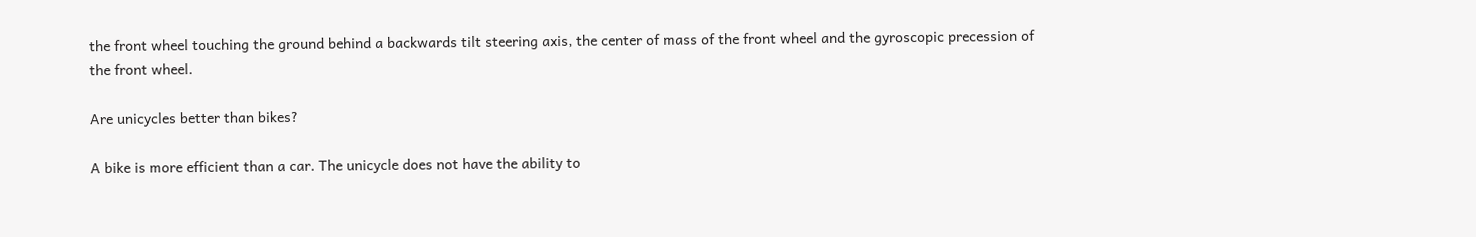the front wheel touching the ground behind a backwards tilt steering axis, the center of mass of the front wheel and the gyroscopic precession of the front wheel.

Are unicycles better than bikes?

A bike is more efficient than a car. The unicycle does not have the ability to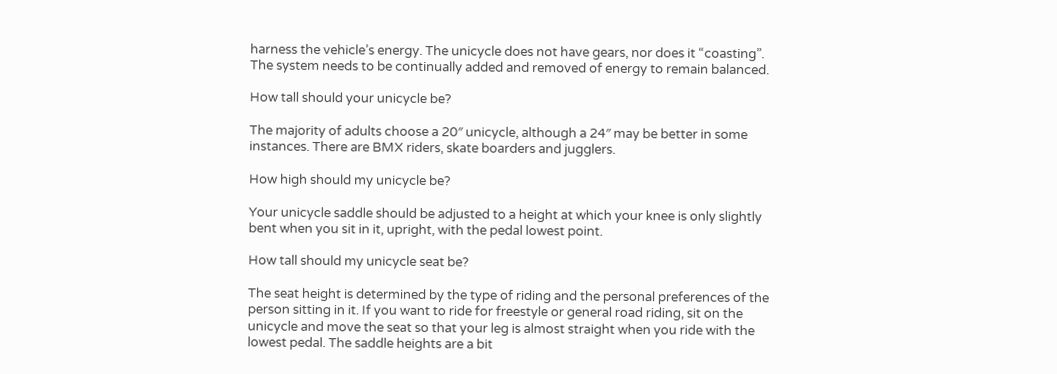harness the vehicle’s energy. The unicycle does not have gears, nor does it “coasting”. The system needs to be continually added and removed of energy to remain balanced.

How tall should your unicycle be?

The majority of adults choose a 20″ unicycle, although a 24″ may be better in some instances. There are BMX riders, skate boarders and jugglers.

How high should my unicycle be?

Your unicycle saddle should be adjusted to a height at which your knee is only slightly bent when you sit in it, upright, with the pedal lowest point.

How tall should my unicycle seat be?

The seat height is determined by the type of riding and the personal preferences of the person sitting in it. If you want to ride for freestyle or general road riding, sit on the unicycle and move the seat so that your leg is almost straight when you ride with the lowest pedal. The saddle heights are a bit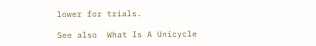lower for trials.

See also  What Is A Unicycle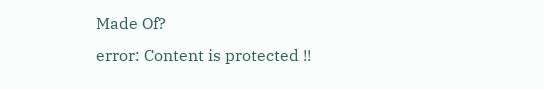Made Of?
error: Content is protected !!